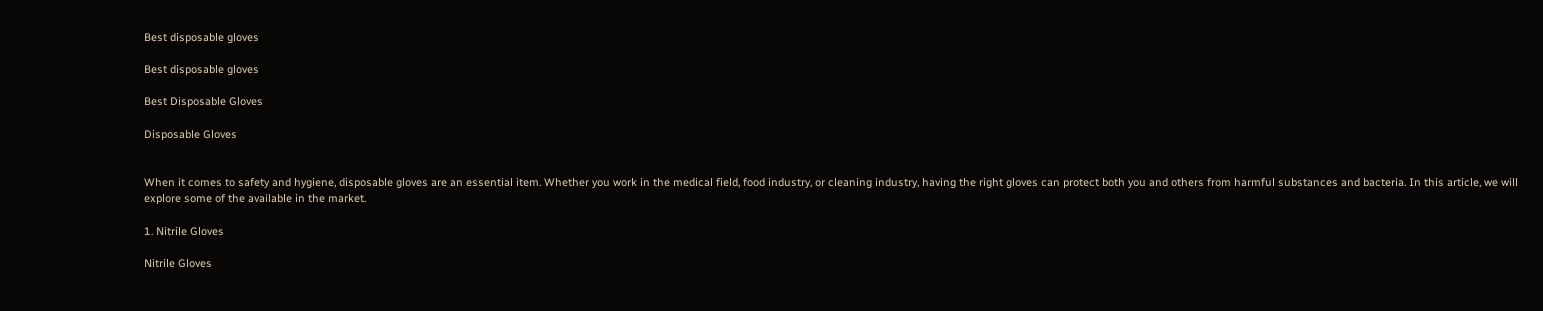Best disposable gloves

Best disposable gloves

Best Disposable Gloves

Disposable Gloves


When it comes to safety and hygiene, disposable gloves are an essential item. Whether you work in the medical field, food industry, or cleaning industry, having the right gloves can protect both you and others from harmful substances and bacteria. In this article, we will explore some of the available in the market.

1. Nitrile Gloves

Nitrile Gloves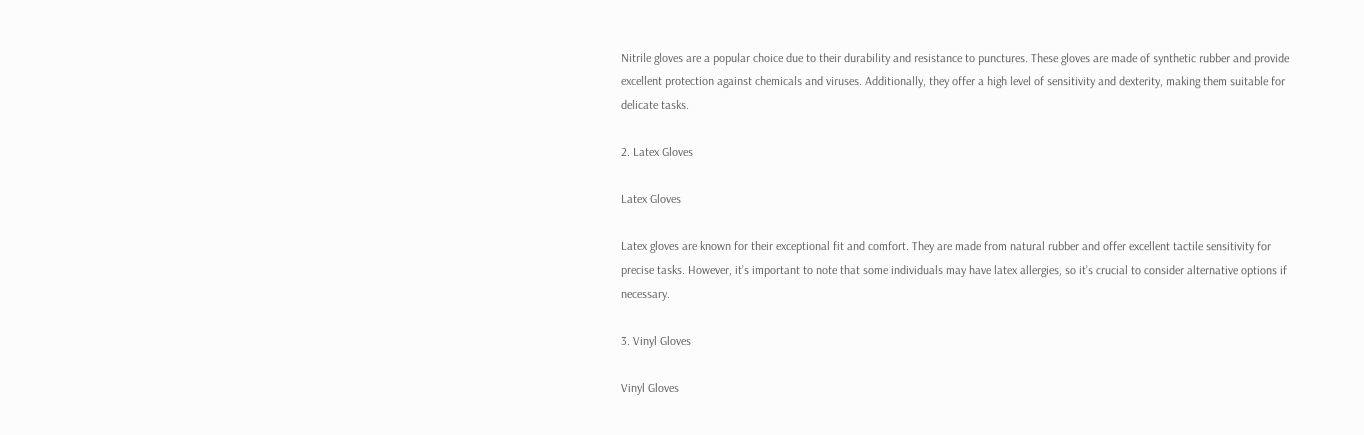Nitrile gloves are a popular choice due to their durability and resistance to punctures. These gloves are made of synthetic rubber and provide excellent protection against chemicals and viruses. Additionally, they offer a high level of sensitivity and dexterity, making them suitable for delicate tasks.

2. Latex Gloves

Latex Gloves

Latex gloves are known for their exceptional fit and comfort. They are made from natural rubber and offer excellent tactile sensitivity for precise tasks. However, it’s important to note that some individuals may have latex allergies, so it’s crucial to consider alternative options if necessary.

3. Vinyl Gloves

Vinyl Gloves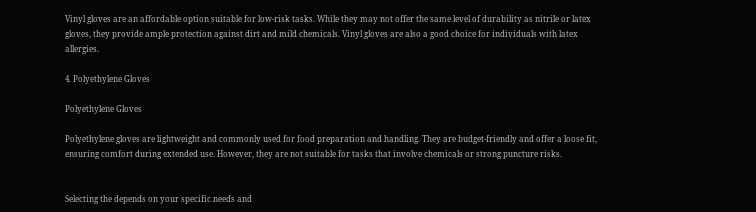Vinyl gloves are an affordable option suitable for low-risk tasks. While they may not offer the same level of durability as nitrile or latex gloves, they provide ample protection against dirt and mild chemicals. Vinyl gloves are also a good choice for individuals with latex allergies.

4. Polyethylene Gloves

Polyethylene Gloves

Polyethylene gloves are lightweight and commonly used for food preparation and handling. They are budget-friendly and offer a loose fit, ensuring comfort during extended use. However, they are not suitable for tasks that involve chemicals or strong puncture risks.


Selecting the depends on your specific needs and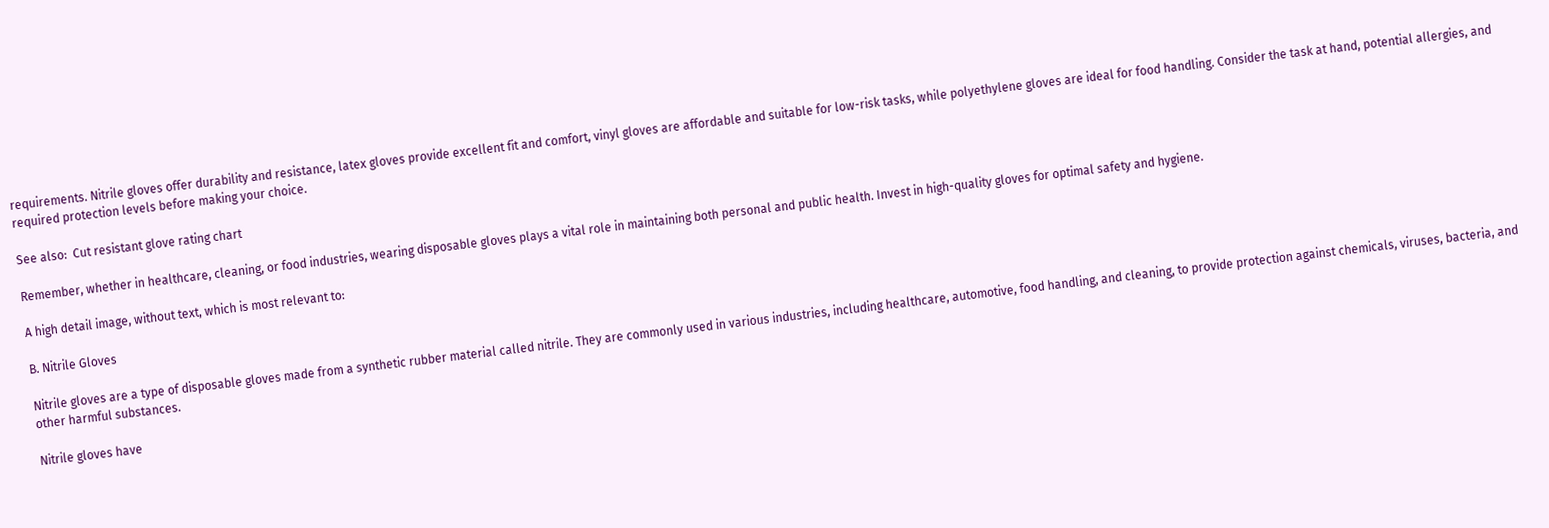requirements. Nitrile gloves offer durability and resistance, latex gloves provide excellent fit and comfort, vinyl gloves are affordable and suitable for low-risk tasks, while polyethylene gloves are ideal for food handling. Consider the task at hand, potential allergies, and required protection levels before making your choice.

See also:  Cut resistant glove rating chart

Remember, whether in healthcare, cleaning, or food industries, wearing disposable gloves plays a vital role in maintaining both personal and public health. Invest in high-quality gloves for optimal safety and hygiene.

A high detail image, without text, which is most relevant to:

B. Nitrile Gloves

Nitrile gloves are a type of disposable gloves made from a synthetic rubber material called nitrile. They are commonly used in various industries, including healthcare, automotive, food handling, and cleaning, to provide protection against chemicals, viruses, bacteria, and other harmful substances.

Nitrile gloves have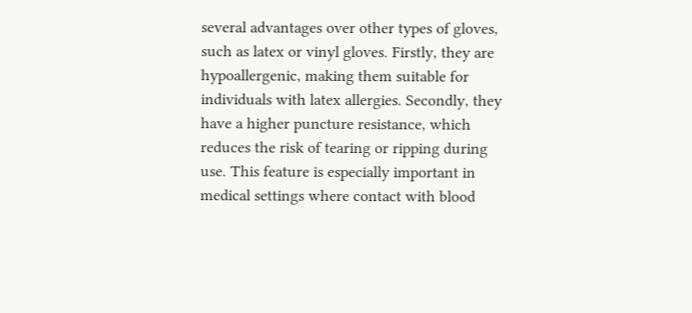several advantages over other types of gloves, such as latex or vinyl gloves. Firstly, they are hypoallergenic, making them suitable for individuals with latex allergies. Secondly, they have a higher puncture resistance, which reduces the risk of tearing or ripping during use. This feature is especially important in medical settings where contact with blood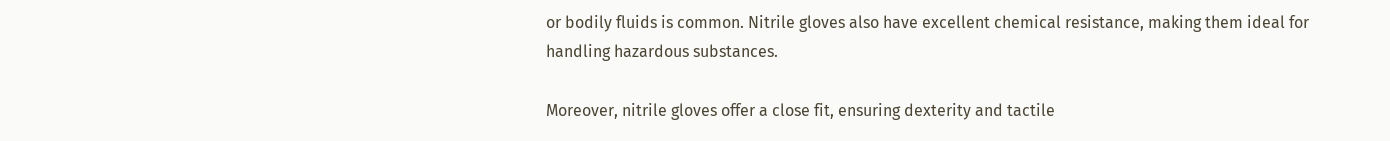or bodily fluids is common. Nitrile gloves also have excellent chemical resistance, making them ideal for handling hazardous substances.

Moreover, nitrile gloves offer a close fit, ensuring dexterity and tactile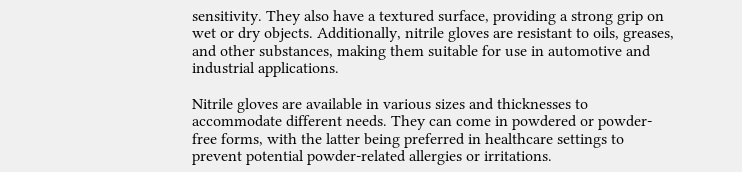sensitivity. They also have a textured surface, providing a strong grip on wet or dry objects. Additionally, nitrile gloves are resistant to oils, greases, and other substances, making them suitable for use in automotive and industrial applications.

Nitrile gloves are available in various sizes and thicknesses to accommodate different needs. They can come in powdered or powder-free forms, with the latter being preferred in healthcare settings to prevent potential powder-related allergies or irritations.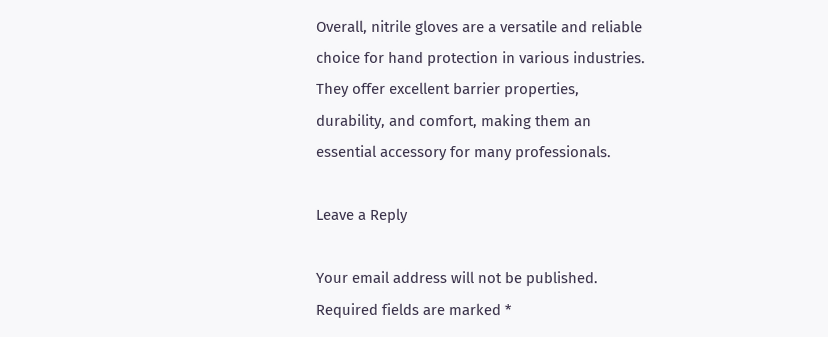Overall, nitrile gloves are a versatile and reliable choice for hand protection in various industries. They offer excellent barrier properties, durability, and comfort, making them an essential accessory for many professionals.

Leave a Reply

Your email address will not be published. Required fields are marked *